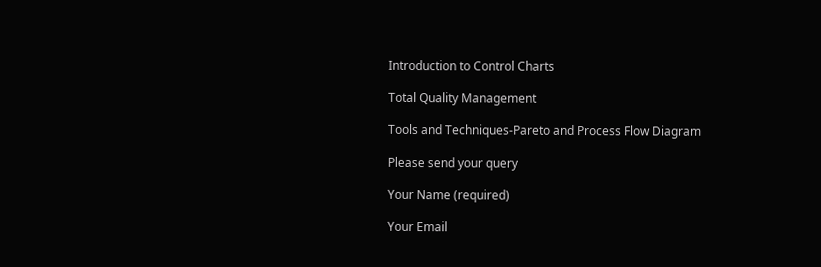Introduction to Control Charts

Total Quality Management

Tools and Techniques-Pareto and Process Flow Diagram

Please send your query

Your Name (required)

Your Email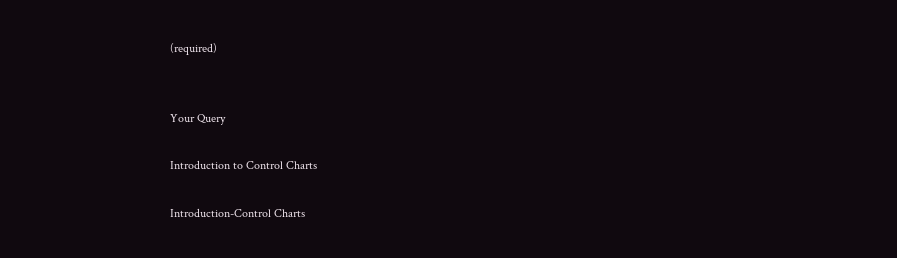(required)


Your Query

Introduction to Control Charts

Introduction-Control Charts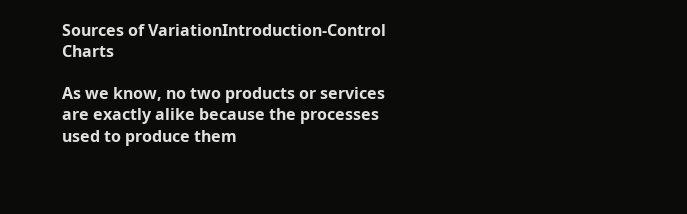Sources of VariationIntroduction-Control Charts

As we know, no two products or services are exactly alike because the processes used to produce them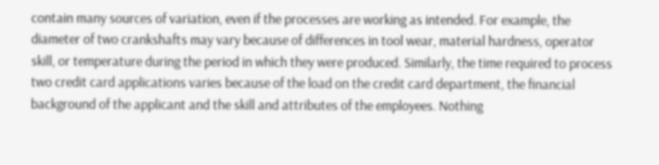contain many sources of variation, even if the processes are working as intended. For example, the diameter of two crankshafts may vary because of differences in tool wear, material hardness, operator skill, or temperature during the period in which they were produced. Similarly, the time required to process two credit card applications varies because of the load on the credit card department, the financial background of the applicant and the skill and attributes of the employees. Nothing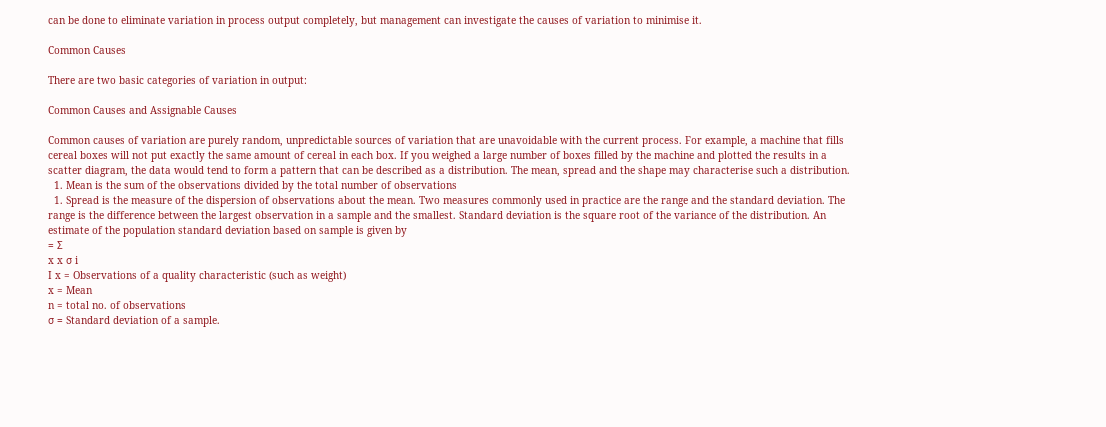can be done to eliminate variation in process output completely, but management can investigate the causes of variation to minimise it.

Common Causes

There are two basic categories of variation in output:

Common Causes and Assignable Causes

Common causes of variation are purely random, unpredictable sources of variation that are unavoidable with the current process. For example, a machine that fills cereal boxes will not put exactly the same amount of cereal in each box. If you weighed a large number of boxes filled by the machine and plotted the results in a scatter diagram, the data would tend to form a pattern that can be described as a distribution. The mean, spread and the shape may characterise such a distribution.
  1. Mean is the sum of the observations divided by the total number of observations
  1. Spread is the measure of the dispersion of observations about the mean. Two measures commonly used in practice are the range and the standard deviation. The range is the difference between the largest observation in a sample and the smallest. Standard deviation is the square root of the variance of the distribution. An estimate of the population standard deviation based on sample is given by
= Σ
x x σ i
I x = Observations of a quality characteristic (such as weight)
x = Mean
n = total no. of observations
σ = Standard deviation of a sample.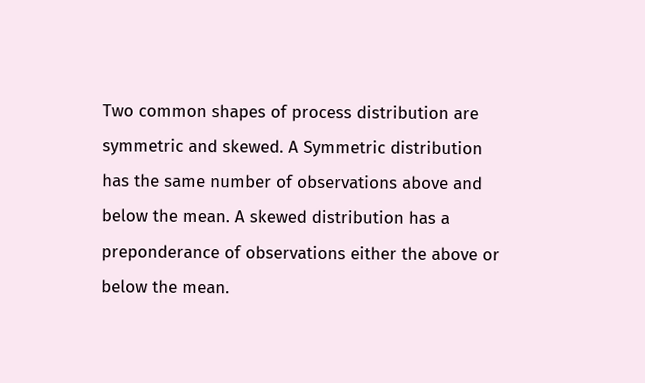Two common shapes of process distribution are symmetric and skewed. A Symmetric distribution has the same number of observations above and below the mean. A skewed distribution has a preponderance of observations either the above or below the mean.